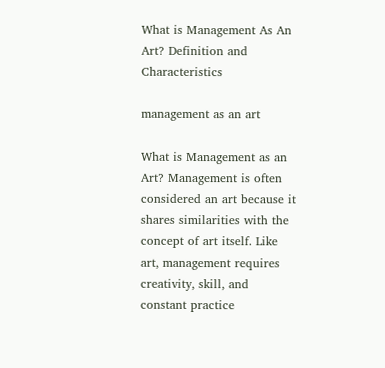What is Management As An Art? Definition and Characteristics

management as an art

What is Management as an Art? Management is often considered an art because it shares similarities with the concept of art itself. Like art, management requires creativity, skill, and constant practice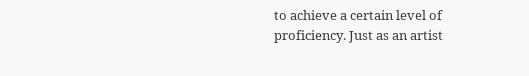to achieve a certain level of proficiency. Just as an artist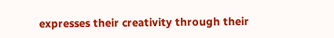expresses their creativity through their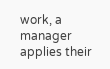work, a manager applies their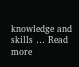knowledge and skills … Read more